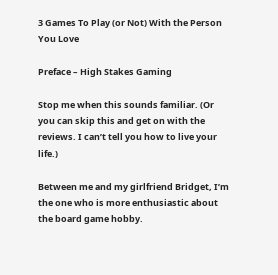3 Games To Play (or Not) With the Person You Love

Preface – High Stakes Gaming

Stop me when this sounds familiar. (Or you can skip this and get on with the reviews. I can’t tell you how to live your life.)

Between me and my girlfriend Bridget, I’m the one who is more enthusiastic about the board game hobby.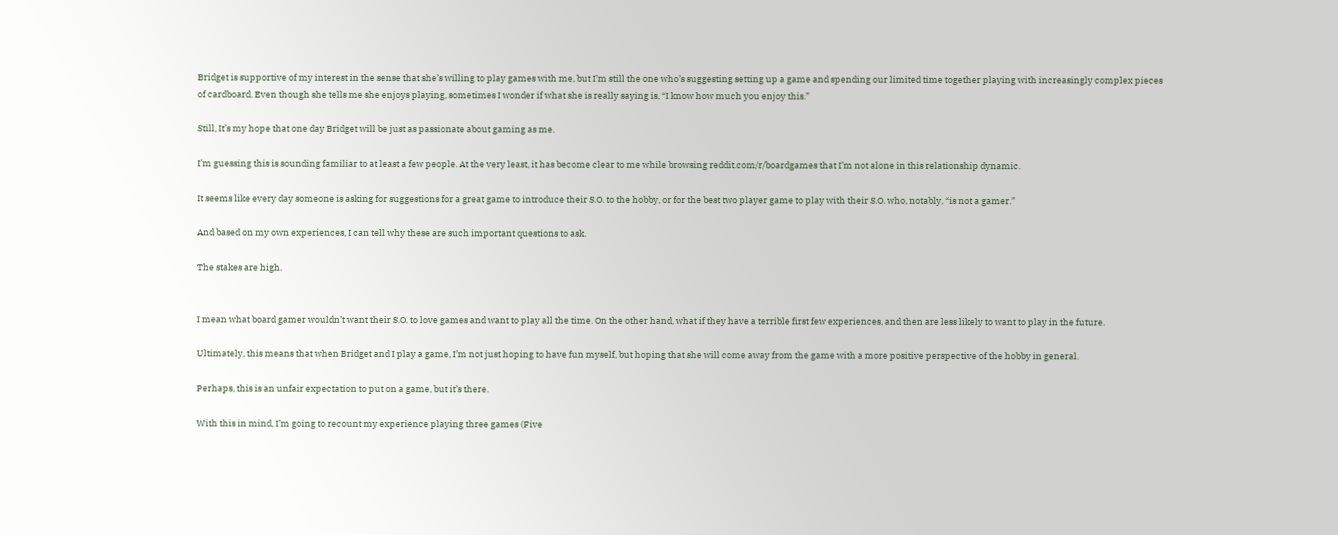Bridget is supportive of my interest in the sense that she’s willing to play games with me, but I’m still the one who’s suggesting setting up a game and spending our limited time together playing with increasingly complex pieces of cardboard. Even though she tells me she enjoys playing, sometimes I wonder if what she is really saying is, “I know how much you enjoy this.”

Still, It’s my hope that one day Bridget will be just as passionate about gaming as me.

I’m guessing this is sounding familiar to at least a few people. At the very least, it has become clear to me while browsing reddit.com/r/boardgames that I’m not alone in this relationship dynamic.

It seems like every day someone is asking for suggestions for a great game to introduce their S.O. to the hobby, or for the best two player game to play with their S.O. who, notably, “is not a gamer.”

And based on my own experiences, I can tell why these are such important questions to ask.

The stakes are high.


I mean what board gamer wouldn’t want their S.O. to love games and want to play all the time. On the other hand, what if they have a terrible first few experiences, and then are less likely to want to play in the future.

Ultimately, this means that when Bridget and I play a game, I’m not just hoping to have fun myself, but hoping that she will come away from the game with a more positive perspective of the hobby in general.

Perhaps, this is an unfair expectation to put on a game, but it’s there.

With this in mind, I’m going to recount my experience playing three games (Five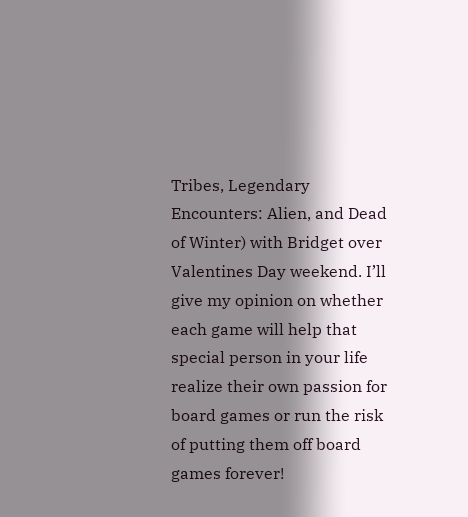Tribes, Legendary Encounters: Alien, and Dead of Winter) with Bridget over Valentines Day weekend. I’ll give my opinion on whether each game will help that special person in your life realize their own passion for board games or run the risk of putting them off board games forever!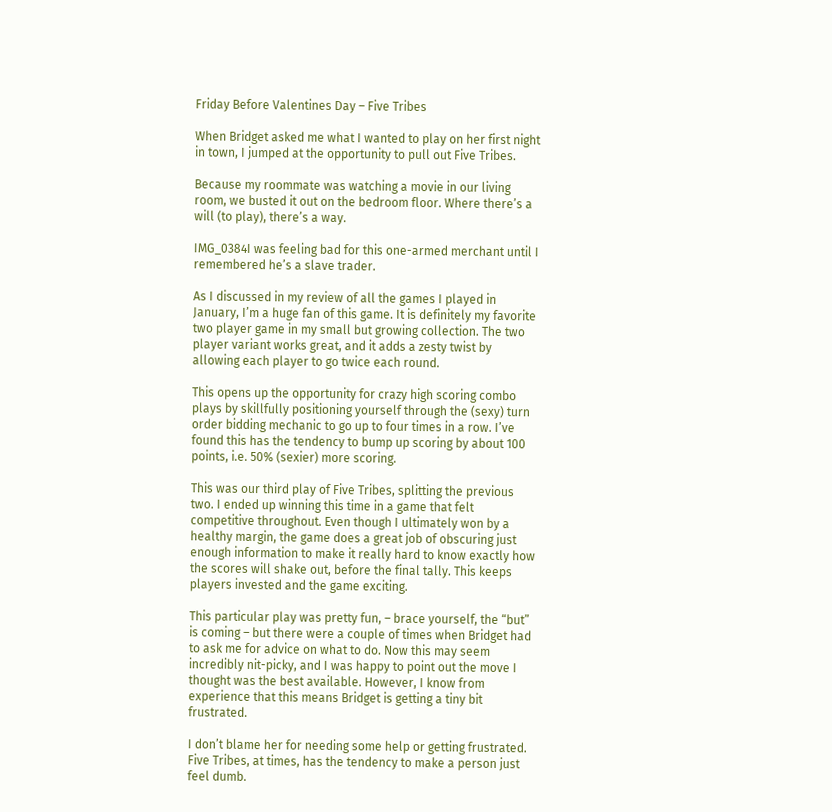Friday Before Valentines Day – Five Tribes

When Bridget asked me what I wanted to play on her first night in town, I jumped at the opportunity to pull out Five Tribes.

Because my roommate was watching a movie in our living room, we busted it out on the bedroom floor. Where there’s a will (to play), there’s a way.

IMG_0384I was feeling bad for this one-armed merchant until I remembered he’s a slave trader.

As I discussed in my review of all the games I played in January, I’m a huge fan of this game. It is definitely my favorite two player game in my small but growing collection. The two player variant works great, and it adds a zesty twist by allowing each player to go twice each round.

This opens up the opportunity for crazy high scoring combo plays by skillfully positioning yourself through the (sexy) turn order bidding mechanic to go up to four times in a row. I’ve found this has the tendency to bump up scoring by about 100 points, i.e. 50% (sexier) more scoring.

This was our third play of Five Tribes, splitting the previous two. I ended up winning this time in a game that felt competitive throughout. Even though I ultimately won by a healthy margin, the game does a great job of obscuring just enough information to make it really hard to know exactly how the scores will shake out, before the final tally. This keeps players invested and the game exciting.

This particular play was pretty fun, – brace yourself, the “but” is coming – but there were a couple of times when Bridget had to ask me for advice on what to do. Now this may seem incredibly nit-picky, and I was happy to point out the move I thought was the best available. However, I know from experience that this means Bridget is getting a tiny bit frustrated.

I don’t blame her for needing some help or getting frustrated. Five Tribes, at times, has the tendency to make a person just feel dumb.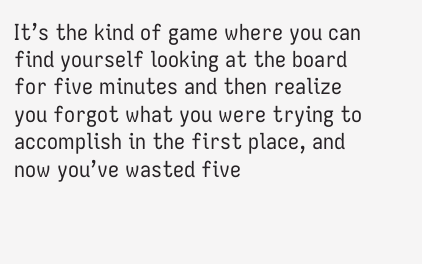It’s the kind of game where you can find yourself looking at the board for five minutes and then realize you forgot what you were trying to accomplish in the first place, and now you’ve wasted five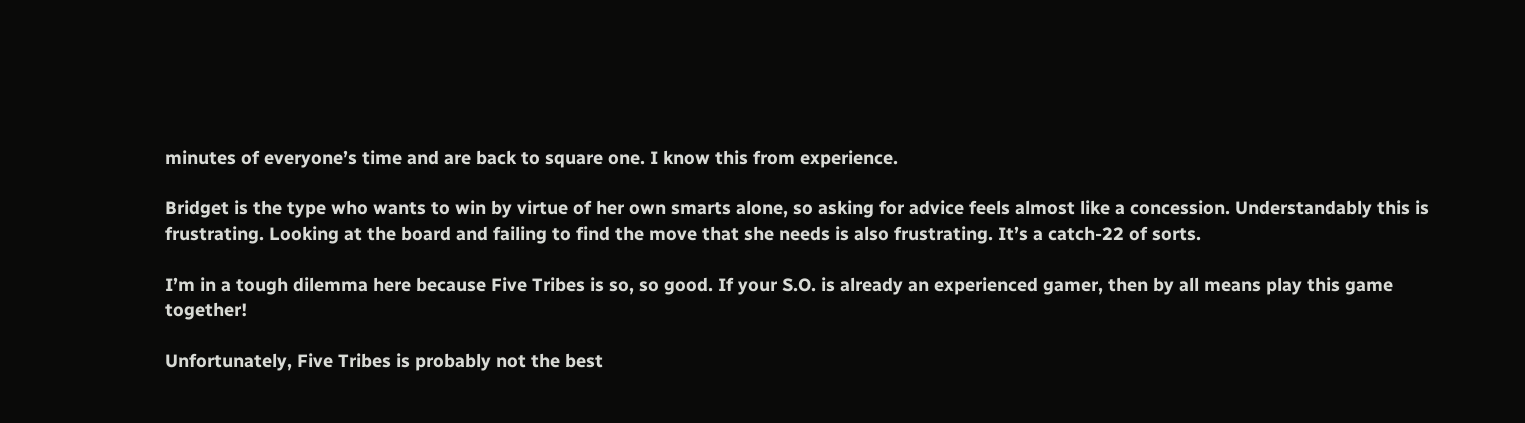minutes of everyone’s time and are back to square one. I know this from experience.

Bridget is the type who wants to win by virtue of her own smarts alone, so asking for advice feels almost like a concession. Understandably this is frustrating. Looking at the board and failing to find the move that she needs is also frustrating. It’s a catch-22 of sorts.

I’m in a tough dilemma here because Five Tribes is so, so good. If your S.O. is already an experienced gamer, then by all means play this game together!

Unfortunately, Five Tribes is probably not the best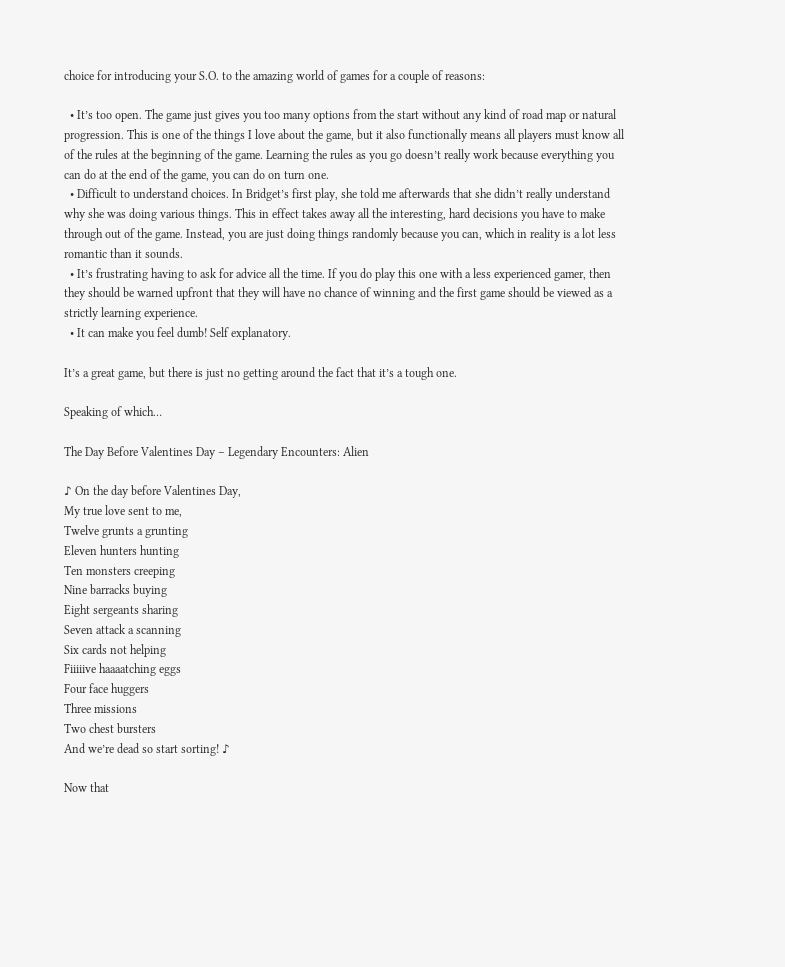choice for introducing your S.O. to the amazing world of games for a couple of reasons:

  • It’s too open. The game just gives you too many options from the start without any kind of road map or natural progression. This is one of the things I love about the game, but it also functionally means all players must know all of the rules at the beginning of the game. Learning the rules as you go doesn’t really work because everything you can do at the end of the game, you can do on turn one.
  • Difficult to understand choices. In Bridget’s first play, she told me afterwards that she didn’t really understand why she was doing various things. This in effect takes away all the interesting, hard decisions you have to make through out of the game. Instead, you are just doing things randomly because you can, which in reality is a lot less romantic than it sounds.
  • It’s frustrating having to ask for advice all the time. If you do play this one with a less experienced gamer, then they should be warned upfront that they will have no chance of winning and the first game should be viewed as a strictly learning experience.
  • It can make you feel dumb! Self explanatory.

It’s a great game, but there is just no getting around the fact that it’s a tough one.

Speaking of which…

The Day Before Valentines Day – Legendary Encounters: Alien

♪ On the day before Valentines Day,
My true love sent to me,
Twelve grunts a grunting
Eleven hunters hunting
Ten monsters creeping
Nine barracks buying
Eight sergeants sharing
Seven attack a scanning
Six cards not helping
Fiiiiive haaaatching eggs
Four face huggers
Three missions
Two chest bursters
And we’re dead so start sorting! ♪

Now that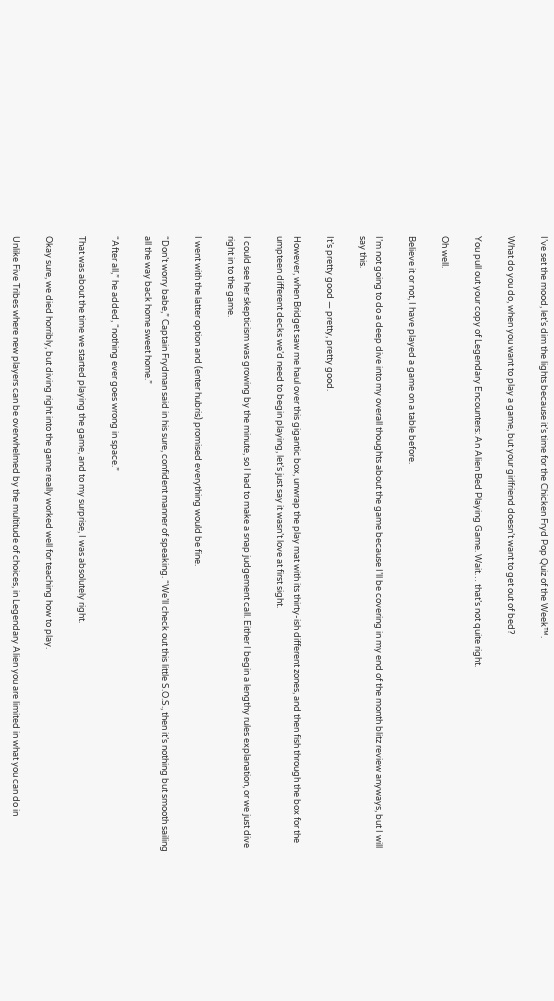I’ve set the mood, let’s dim the lights because it’s time for the Chicken Fryd Pop Quiz of the Week™.

What do you do, when you want to play a game, but your girlfriend doesn’t want to get out of bed?

You pull out your copy of Legendary Encounters: An Alien Bed Playing Game. Wait… that’s not quite right.

Oh well.

Believe it or not, I have played a game on a table before.

I’m not going to do a deep dive into my overall thoughts about the game because I’ll be covering in my end of the month blitz review anyways, but I will say this.

It’s pretty good — pretty, pretty good.

However, when Bridget saw me haul over this gigantic box, unwrap the play mat with its thirty-ish different zones, and then fish through the box for the umpteen different decks we’d need to begin playing, let’s just say it wasn’t love at first sight.

I could see her skepticism was growing by the minute, so I had to make a snap judgement call. Either I begin a lengthy rules explanation, or we just dive right in to the game.

I went with the latter option and (enter hubris) promised everything would be fine.

“Don’t worry babe,” Captain Frydman said in his sure, confident manner of speaking. “We’ll check out this little S.O.S., then it’s nothing but smooth sailing all the way back home sweet home.”

“After all,” he added, “nothing ever goes wrong in space.”

That was about the time we started playing the game, and to my surprise, I was absolutely right.

Okay sure, we died horribly, but diving right into the game really worked well for teaching how to play.

Unlike Five Tribes where new players can be overwhelmed by the multitude of choices, in Legendary Alien you are limited in what you can do in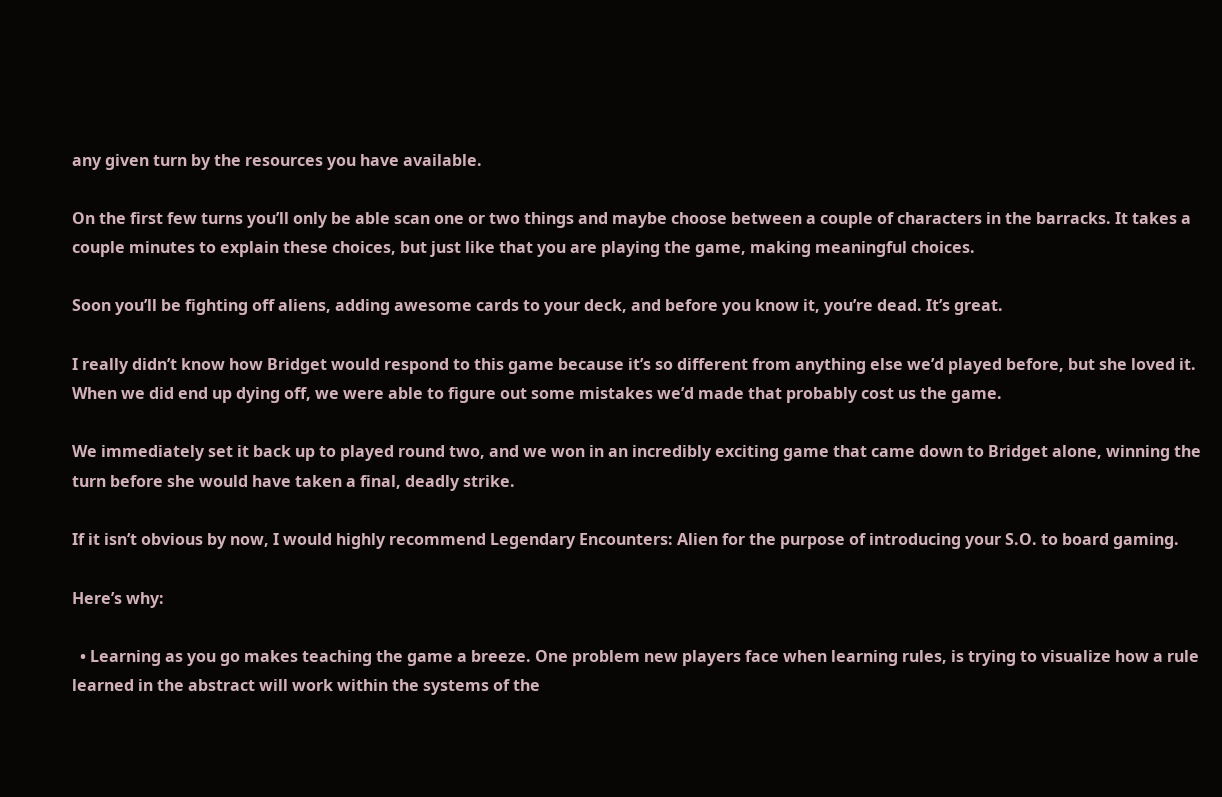any given turn by the resources you have available.

On the first few turns you’ll only be able scan one or two things and maybe choose between a couple of characters in the barracks. It takes a couple minutes to explain these choices, but just like that you are playing the game, making meaningful choices.

Soon you’ll be fighting off aliens, adding awesome cards to your deck, and before you know it, you’re dead. It’s great.

I really didn’t know how Bridget would respond to this game because it’s so different from anything else we’d played before, but she loved it. When we did end up dying off, we were able to figure out some mistakes we’d made that probably cost us the game.

We immediately set it back up to played round two, and we won in an incredibly exciting game that came down to Bridget alone, winning the turn before she would have taken a final, deadly strike.

If it isn’t obvious by now, I would highly recommend Legendary Encounters: Alien for the purpose of introducing your S.O. to board gaming.

Here’s why:

  • Learning as you go makes teaching the game a breeze. One problem new players face when learning rules, is trying to visualize how a rule learned in the abstract will work within the systems of the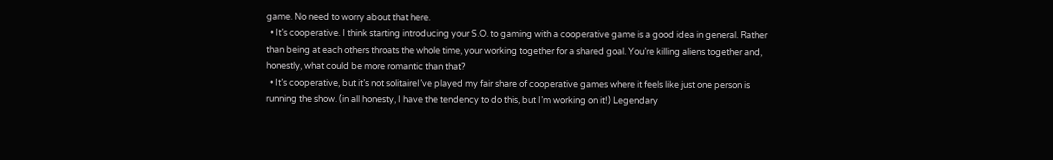game. No need to worry about that here.
  • It’s cooperative. I think starting introducing your S.O. to gaming with a cooperative game is a good idea in general. Rather than being at each others throats the whole time, your working together for a shared goal. You’re killing aliens together and, honestly, what could be more romantic than that?
  • It’s cooperative, but it’s not solitaireI’ve played my fair share of cooperative games where it feels like just one person is running the show. (in all honesty, I have the tendency to do this, but I’m working on it!) Legendary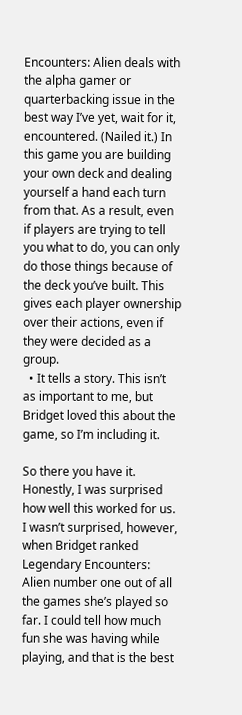Encounters: Alien deals with the alpha gamer or quarterbacking issue in the best way I’ve yet, wait for it, encountered. (Nailed it.) In this game you are building your own deck and dealing yourself a hand each turn from that. As a result, even if players are trying to tell you what to do, you can only do those things because of the deck you’ve built. This gives each player ownership over their actions, even if they were decided as a group.
  • It tells a story. This isn’t as important to me, but Bridget loved this about the game, so I’m including it.

So there you have it. Honestly, I was surprised how well this worked for us. I wasn’t surprised, however, when Bridget ranked Legendary Encounters: Alien number one out of all the games she’s played so far. I could tell how much fun she was having while playing, and that is the best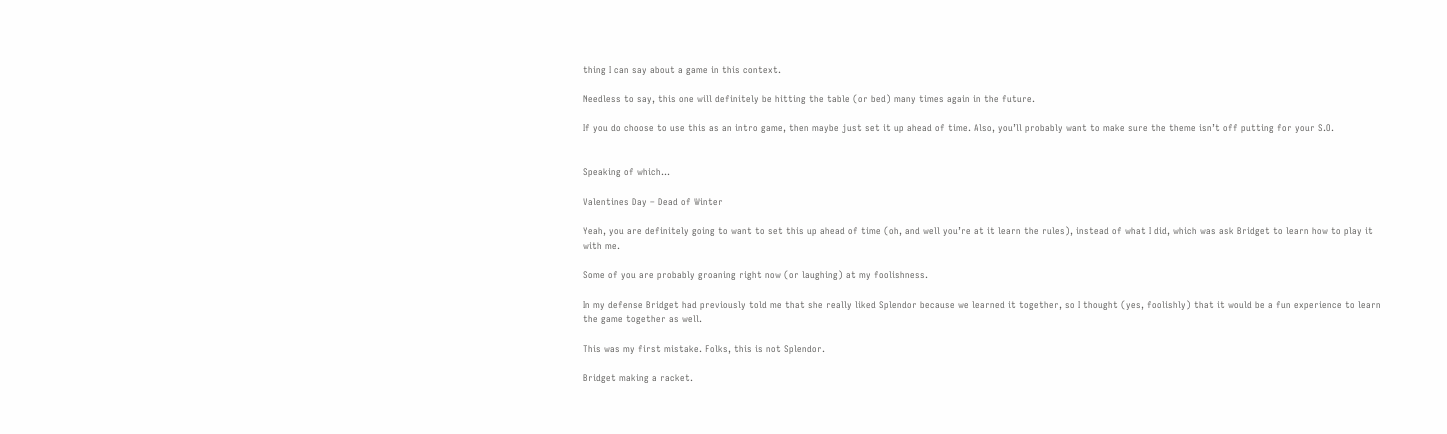thing I can say about a game in this context.

Needless to say, this one will definitely be hitting the table (or bed) many times again in the future.

If you do choose to use this as an intro game, then maybe just set it up ahead of time. Also, you’ll probably want to make sure the theme isn’t off putting for your S.O.


Speaking of which…

Valentines Day – Dead of Winter

Yeah, you are definitely going to want to set this up ahead of time (oh, and well you’re at it learn the rules), instead of what I did, which was ask Bridget to learn how to play it with me.

Some of you are probably groaning right now (or laughing) at my foolishness.

In my defense Bridget had previously told me that she really liked Splendor because we learned it together, so I thought (yes, foolishly) that it would be a fun experience to learn the game together as well.

This was my first mistake. Folks, this is not Splendor.

Bridget making a racket.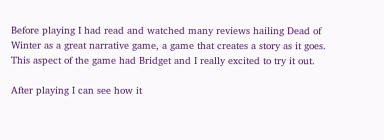Before playing I had read and watched many reviews hailing Dead of Winter as a great narrative game, a game that creates a story as it goes. This aspect of the game had Bridget and I really excited to try it out.

After playing I can see how it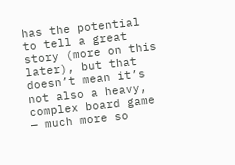has the potential to tell a great story (more on this later), but that doesn’t mean it’s not also a heavy, complex board game — much more so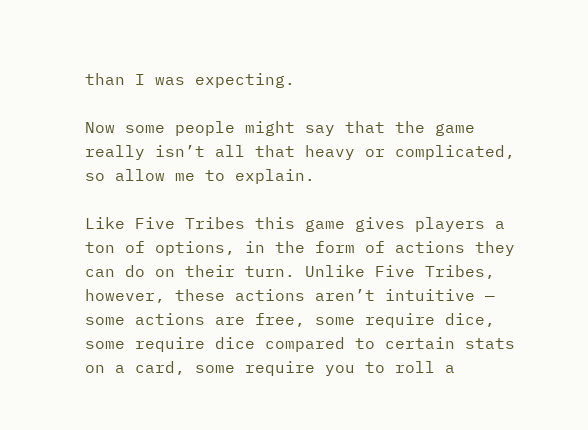than I was expecting.

Now some people might say that the game really isn’t all that heavy or complicated, so allow me to explain.

Like Five Tribes this game gives players a ton of options, in the form of actions they can do on their turn. Unlike Five Tribes, however, these actions aren’t intuitive — some actions are free, some require dice, some require dice compared to certain stats on a card, some require you to roll a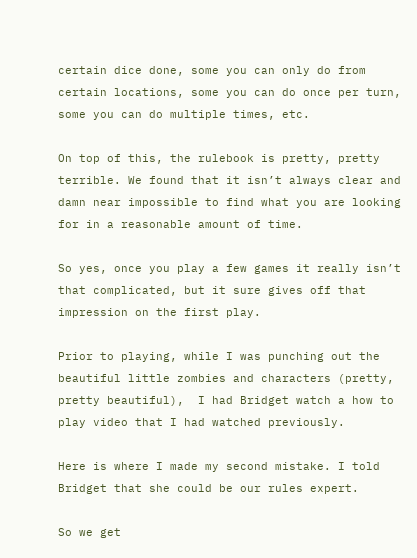certain dice done, some you can only do from certain locations, some you can do once per turn, some you can do multiple times, etc.

On top of this, the rulebook is pretty, pretty terrible. We found that it isn’t always clear and damn near impossible to find what you are looking for in a reasonable amount of time.

So yes, once you play a few games it really isn’t that complicated, but it sure gives off that impression on the first play.

Prior to playing, while I was punching out the beautiful little zombies and characters (pretty, pretty beautiful),  I had Bridget watch a how to play video that I had watched previously.

Here is where I made my second mistake. I told Bridget that she could be our rules expert.

So we get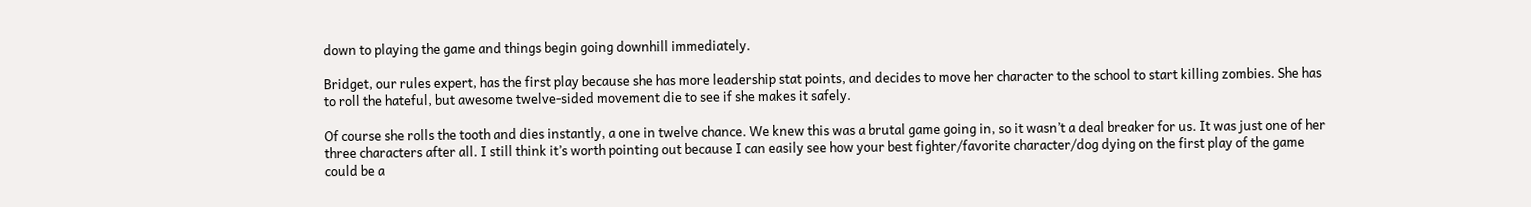down to playing the game and things begin going downhill immediately.

Bridget, our rules expert, has the first play because she has more leadership stat points, and decides to move her character to the school to start killing zombies. She has to roll the hateful, but awesome twelve-sided movement die to see if she makes it safely.

Of course she rolls the tooth and dies instantly, a one in twelve chance. We knew this was a brutal game going in, so it wasn’t a deal breaker for us. It was just one of her three characters after all. I still think it’s worth pointing out because I can easily see how your best fighter/favorite character/dog dying on the first play of the game could be a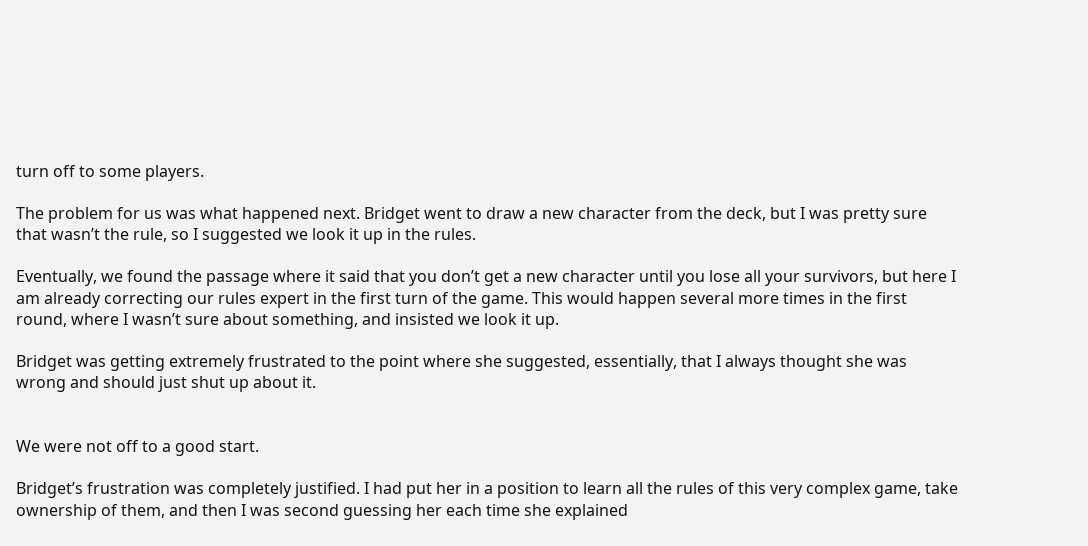turn off to some players.

The problem for us was what happened next. Bridget went to draw a new character from the deck, but I was pretty sure that wasn’t the rule, so I suggested we look it up in the rules.

Eventually, we found the passage where it said that you don’t get a new character until you lose all your survivors, but here I am already correcting our rules expert in the first turn of the game. This would happen several more times in the first round, where I wasn’t sure about something, and insisted we look it up.

Bridget was getting extremely frustrated to the point where she suggested, essentially, that I always thought she was wrong and should just shut up about it.


We were not off to a good start.

Bridget’s frustration was completely justified. I had put her in a position to learn all the rules of this very complex game, take ownership of them, and then I was second guessing her each time she explained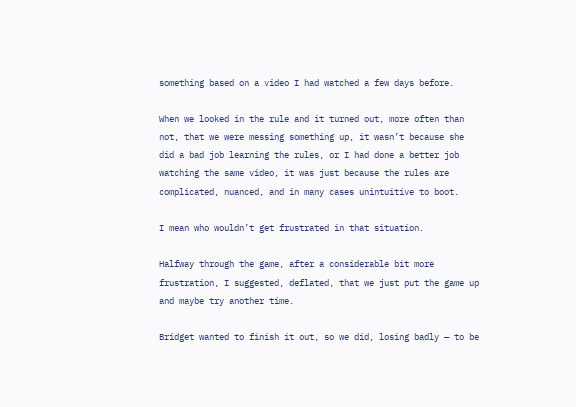something based on a video I had watched a few days before.

When we looked in the rule and it turned out, more often than not, that we were messing something up, it wasn’t because she did a bad job learning the rules, or I had done a better job watching the same video, it was just because the rules are complicated, nuanced, and in many cases unintuitive to boot.

I mean who wouldn’t get frustrated in that situation.

Halfway through the game, after a considerable bit more frustration, I suggested, deflated, that we just put the game up and maybe try another time.

Bridget wanted to finish it out, so we did, losing badly — to be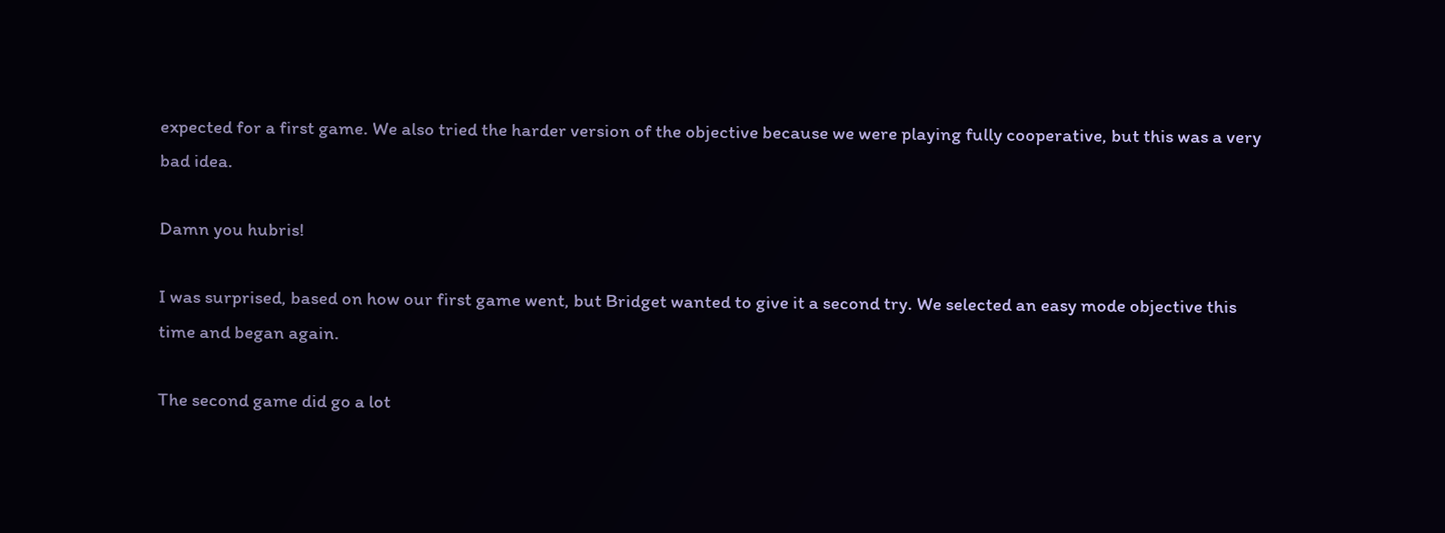expected for a first game. We also tried the harder version of the objective because we were playing fully cooperative, but this was a very bad idea.

Damn you hubris!

I was surprised, based on how our first game went, but Bridget wanted to give it a second try. We selected an easy mode objective this time and began again.

The second game did go a lot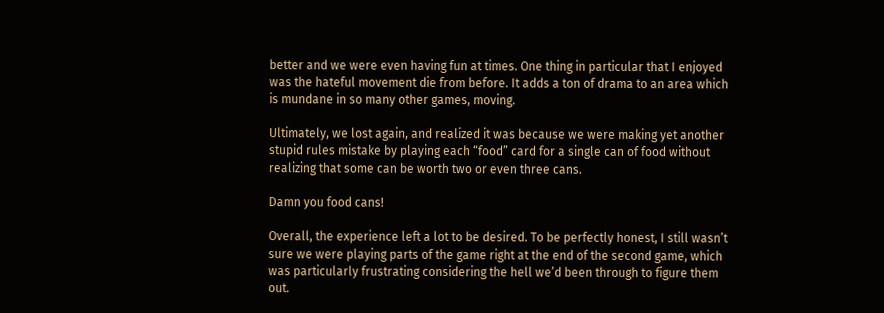better and we were even having fun at times. One thing in particular that I enjoyed was the hateful movement die from before. It adds a ton of drama to an area which is mundane in so many other games, moving.

Ultimately, we lost again, and realized it was because we were making yet another stupid rules mistake by playing each “food” card for a single can of food without realizing that some can be worth two or even three cans.

Damn you food cans!

Overall, the experience left a lot to be desired. To be perfectly honest, I still wasn’t sure we were playing parts of the game right at the end of the second game, which was particularly frustrating considering the hell we’d been through to figure them out.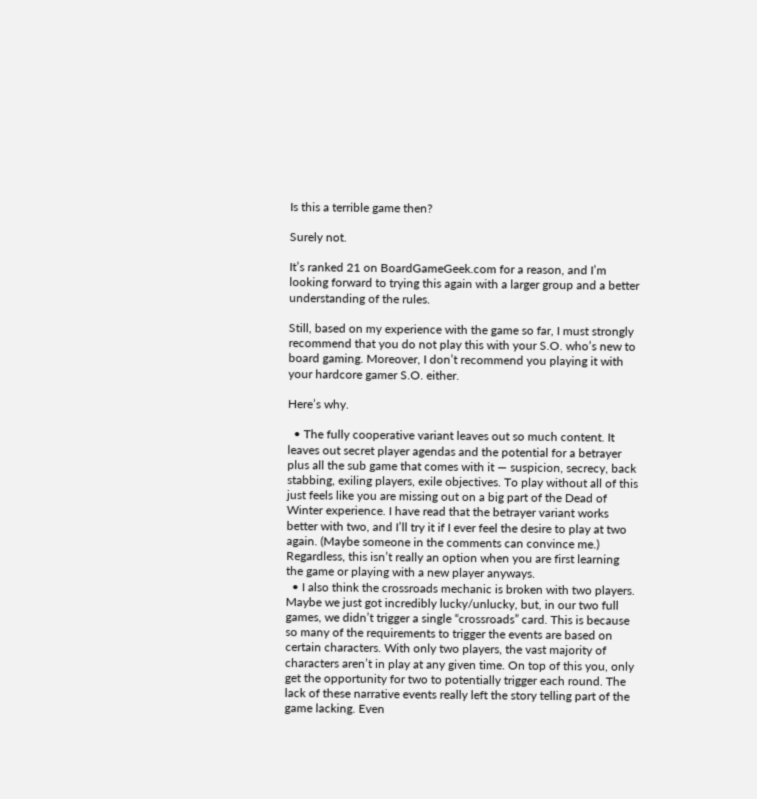Is this a terrible game then?

Surely not.

It’s ranked 21 on BoardGameGeek.com for a reason, and I’m looking forward to trying this again with a larger group and a better understanding of the rules.

Still, based on my experience with the game so far, I must strongly recommend that you do not play this with your S.O. who’s new to board gaming. Moreover, I don’t recommend you playing it with your hardcore gamer S.O. either.

Here’s why.

  • The fully cooperative variant leaves out so much content. It leaves out secret player agendas and the potential for a betrayer plus all the sub game that comes with it — suspicion, secrecy, back stabbing, exiling players, exile objectives. To play without all of this just feels like you are missing out on a big part of the Dead of Winter experience. I have read that the betrayer variant works better with two, and I’ll try it if I ever feel the desire to play at two again. (Maybe someone in the comments can convince me.) Regardless, this isn’t really an option when you are first learning the game or playing with a new player anyways.
  • I also think the crossroads mechanic is broken with two players. Maybe we just got incredibly lucky/unlucky, but, in our two full games, we didn’t trigger a single “crossroads” card. This is because so many of the requirements to trigger the events are based on certain characters. With only two players, the vast majority of characters aren’t in play at any given time. On top of this you, only get the opportunity for two to potentially trigger each round. The lack of these narrative events really left the story telling part of the game lacking. Even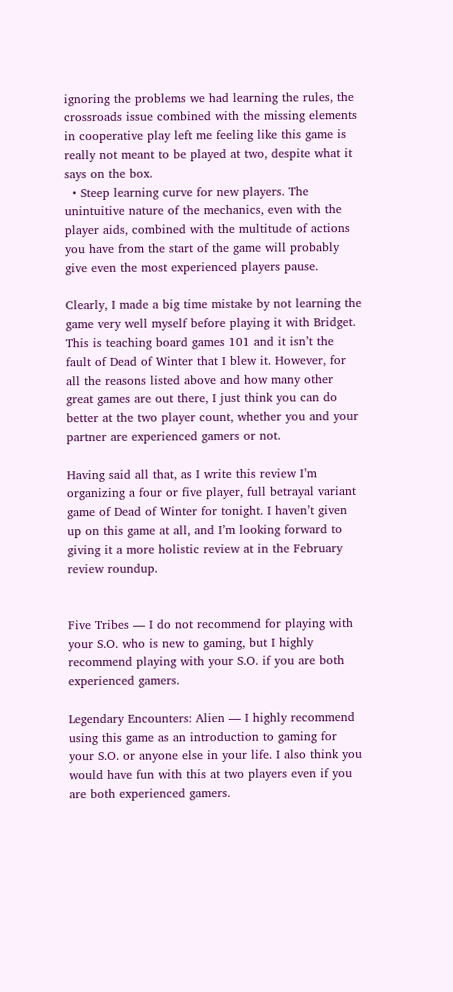ignoring the problems we had learning the rules, the crossroads issue combined with the missing elements in cooperative play left me feeling like this game is really not meant to be played at two, despite what it says on the box.
  • Steep learning curve for new players. The unintuitive nature of the mechanics, even with the player aids, combined with the multitude of actions you have from the start of the game will probably give even the most experienced players pause.

Clearly, I made a big time mistake by not learning the game very well myself before playing it with Bridget. This is teaching board games 101 and it isn’t the fault of Dead of Winter that I blew it. However, for all the reasons listed above and how many other great games are out there, I just think you can do better at the two player count, whether you and your partner are experienced gamers or not.

Having said all that, as I write this review I’m organizing a four or five player, full betrayal variant game of Dead of Winter for tonight. I haven’t given up on this game at all, and I’m looking forward to giving it a more holistic review at in the February review roundup.


Five Tribes — I do not recommend for playing with your S.O. who is new to gaming, but I highly recommend playing with your S.O. if you are both experienced gamers.

Legendary Encounters: Alien — I highly recommend using this game as an introduction to gaming for your S.O. or anyone else in your life. I also think you would have fun with this at two players even if you are both experienced gamers.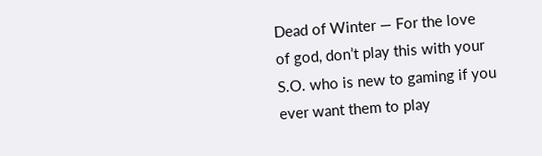Dead of Winter — For the love of god, don’t play this with your S.O. who is new to gaming if you ever want them to play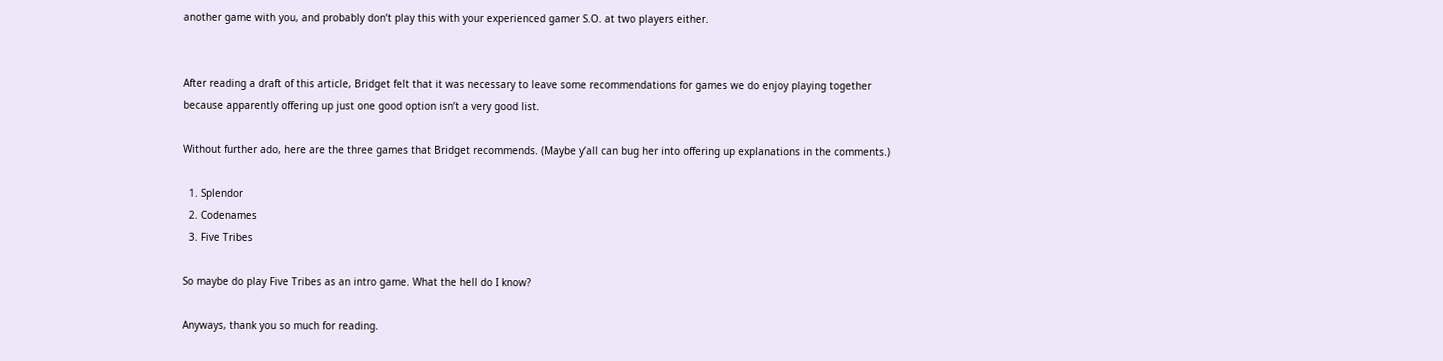another game with you, and probably don’t play this with your experienced gamer S.O. at two players either.


After reading a draft of this article, Bridget felt that it was necessary to leave some recommendations for games we do enjoy playing together because apparently offering up just one good option isn’t a very good list.

Without further ado, here are the three games that Bridget recommends. (Maybe y’all can bug her into offering up explanations in the comments.)

  1. Splendor
  2. Codenames
  3. Five Tribes

So maybe do play Five Tribes as an intro game. What the hell do I know?

Anyways, thank you so much for reading.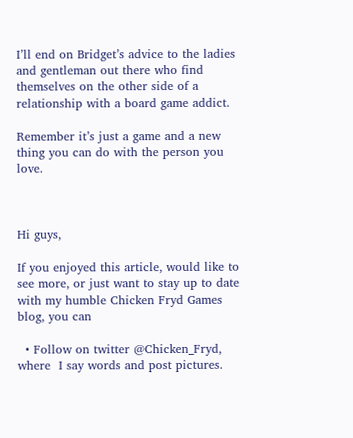I’ll end on Bridget’s advice to the ladies and gentleman out there who find themselves on the other side of a relationship with a board game addict.

Remember it’s just a game and a new thing you can do with the person you love.



Hi guys,

If you enjoyed this article, would like to see more, or just want to stay up to date with my humble Chicken Fryd Games blog, you can

  • Follow on twitter @Chicken_Fryd, where  I say words and post pictures.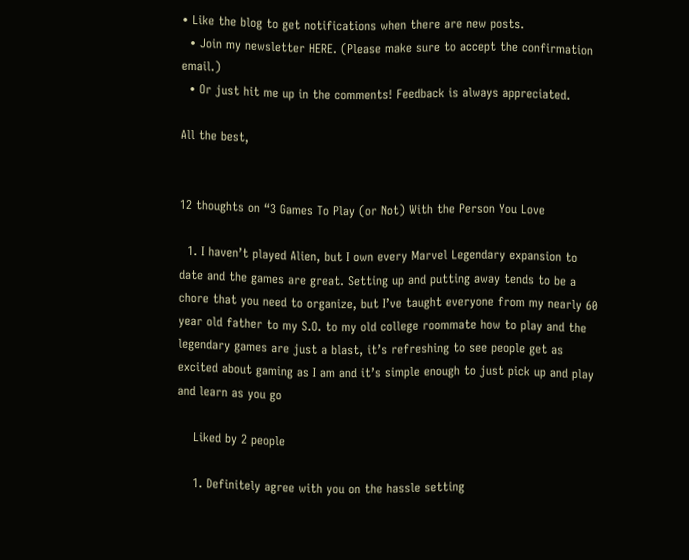• Like the blog to get notifications when there are new posts.
  • Join my newsletter HERE. (Please make sure to accept the confirmation email.)
  • Or just hit me up in the comments! Feedback is always appreciated.

All the best,


12 thoughts on “3 Games To Play (or Not) With the Person You Love

  1. I haven’t played Alien, but I own every Marvel Legendary expansion to date and the games are great. Setting up and putting away tends to be a chore that you need to organize, but I’ve taught everyone from my nearly 60 year old father to my S.O. to my old college roommate how to play and the legendary games are just a blast, it’s refreshing to see people get as excited about gaming as I am and it’s simple enough to just pick up and play and learn as you go

    Liked by 2 people

    1. Definitely agree with you on the hassle setting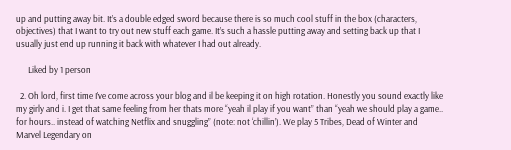up and putting away bit. It’s a double edged sword because there is so much cool stuff in the box (characters, objectives) that I want to try out new stuff each game. It’s such a hassle putting away and setting back up that I usually just end up running it back with whatever I had out already.

      Liked by 1 person

  2. Oh lord, first time I’ve come across your blog and il be keeping it on high rotation. Honestly you sound exactly like my girly and i. I get that same feeling from her thats more “yeah il play if you want” than “yeah we should play a game.. for hours.. instead of watching Netflix and snuggling” (note: not ‘chillin’). We play 5 Tribes, Dead of Winter and Marvel Legendary on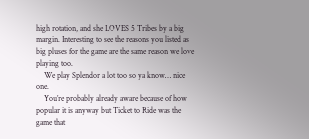high rotation, and she LOVES 5 Tribes by a big margin. Interesting to see the reasons you listed as big pluses for the game are the same reason we love playing too.
    We play Splendor a lot too so ya know… nice one.
    You’re probably already aware because of how popular it is anyway but Ticket to Ride was the game that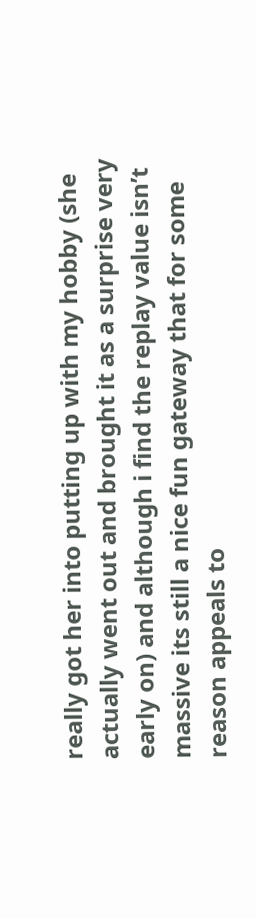really got her into putting up with my hobby (she actually went out and brought it as a surprise very early on) and although i find the replay value isn’t massive its still a nice fun gateway that for some reason appeals to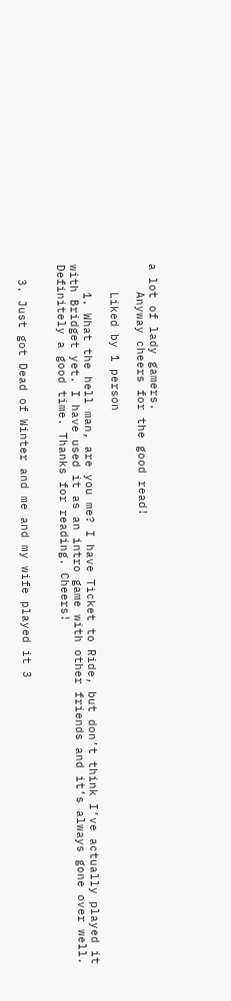a lot of lady gamers.
    Anyway cheers for the good read!

    Liked by 1 person

    1. What the hell man, are you me? I have Ticket to Ride, but don’t think I’ve actually played it with Bridget yet. I have used it as an intro game with other friends and it’s always gone over well. Definitely a good time. Thanks for reading. Cheers!


  3. Just got Dead of Winter and me and my wife played it 3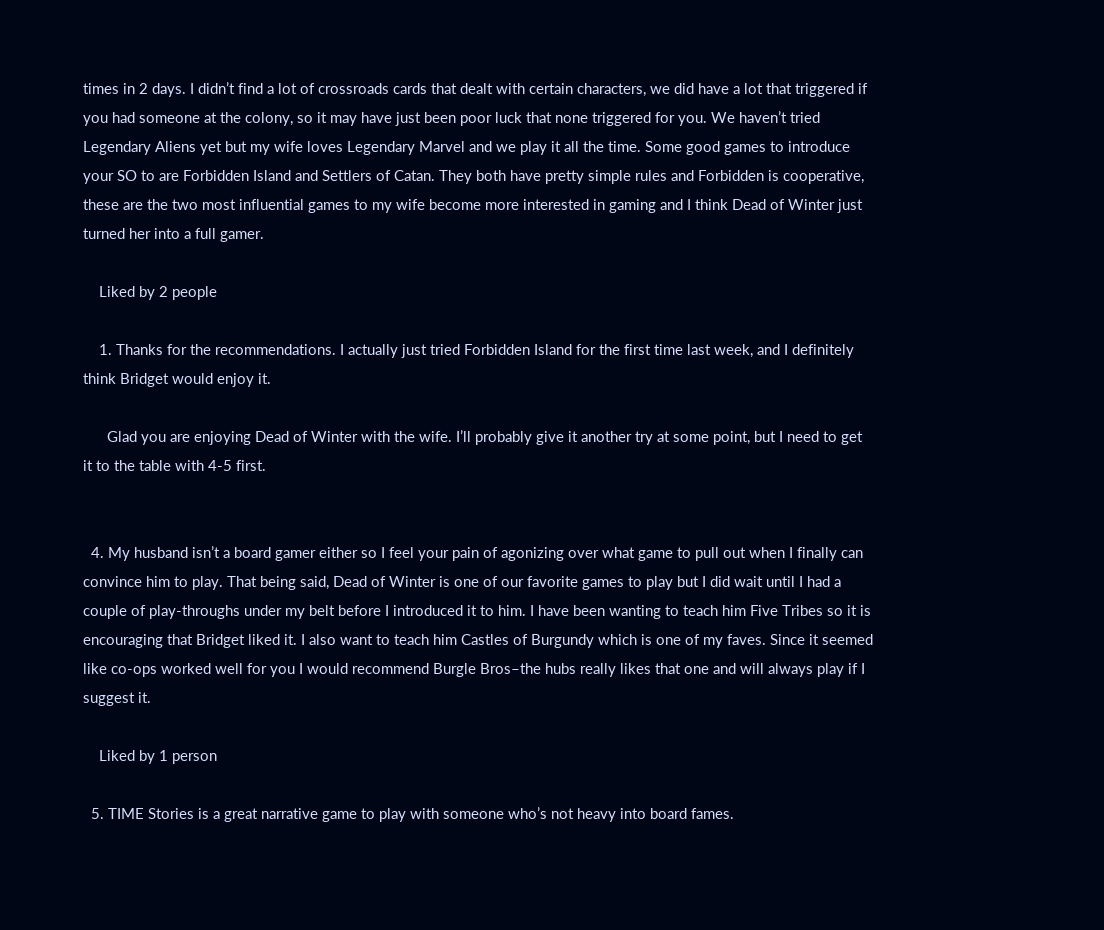times in 2 days. I didn’t find a lot of crossroads cards that dealt with certain characters, we did have a lot that triggered if you had someone at the colony, so it may have just been poor luck that none triggered for you. We haven’t tried Legendary Aliens yet but my wife loves Legendary Marvel and we play it all the time. Some good games to introduce your SO to are Forbidden Island and Settlers of Catan. They both have pretty simple rules and Forbidden is cooperative, these are the two most influential games to my wife become more interested in gaming and I think Dead of Winter just turned her into a full gamer.

    Liked by 2 people

    1. Thanks for the recommendations. I actually just tried Forbidden Island for the first time last week, and I definitely think Bridget would enjoy it.

      Glad you are enjoying Dead of Winter with the wife. I’ll probably give it another try at some point, but I need to get it to the table with 4-5 first.


  4. My husband isn’t a board gamer either so I feel your pain of agonizing over what game to pull out when I finally can convince him to play. That being said, Dead of Winter is one of our favorite games to play but I did wait until I had a couple of play-throughs under my belt before I introduced it to him. I have been wanting to teach him Five Tribes so it is encouraging that Bridget liked it. I also want to teach him Castles of Burgundy which is one of my faves. Since it seemed like co-ops worked well for you I would recommend Burgle Bros–the hubs really likes that one and will always play if I suggest it.

    Liked by 1 person

  5. TIME Stories is a great narrative game to play with someone who’s not heavy into board fames.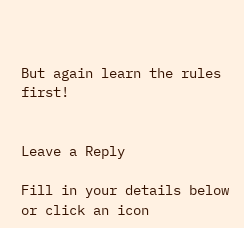But again learn the rules first!


Leave a Reply

Fill in your details below or click an icon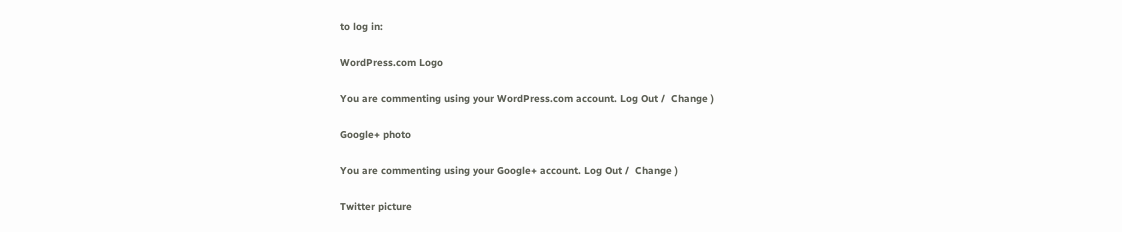to log in:

WordPress.com Logo

You are commenting using your WordPress.com account. Log Out /  Change )

Google+ photo

You are commenting using your Google+ account. Log Out /  Change )

Twitter picture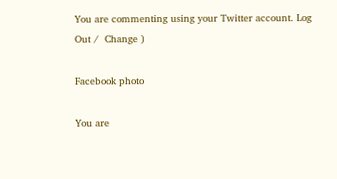You are commenting using your Twitter account. Log Out /  Change )

Facebook photo

You are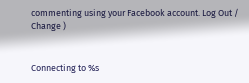commenting using your Facebook account. Log Out /  Change )


Connecting to %s